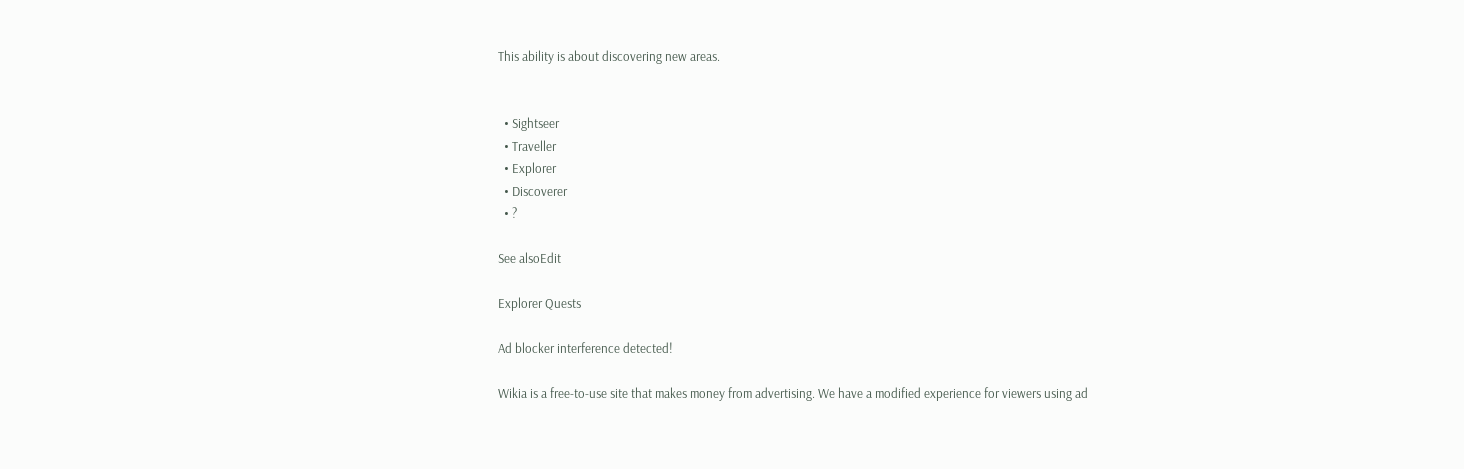This ability is about discovering new areas.


  • Sightseer
  • Traveller
  • Explorer
  • Discoverer
  • ?

See alsoEdit

Explorer Quests

Ad blocker interference detected!

Wikia is a free-to-use site that makes money from advertising. We have a modified experience for viewers using ad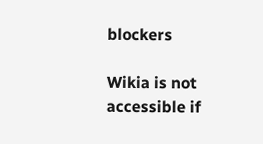blockers

Wikia is not accessible if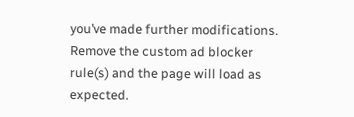you’ve made further modifications. Remove the custom ad blocker rule(s) and the page will load as expected.